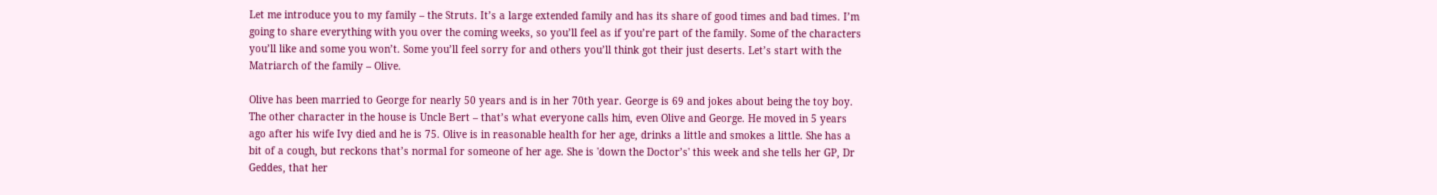Let me introduce you to my family – the Struts. It’s a large extended family and has its share of good times and bad times. I’m going to share everything with you over the coming weeks, so you’ll feel as if you’re part of the family. Some of the characters you’ll like and some you won’t. Some you’ll feel sorry for and others you’ll think got their just deserts. Let’s start with the Matriarch of the family – Olive.

Olive has been married to George for nearly 50 years and is in her 70th year. George is 69 and jokes about being the toy boy. The other character in the house is Uncle Bert – that’s what everyone calls him, even Olive and George. He moved in 5 years ago after his wife Ivy died and he is 75. Olive is in reasonable health for her age, drinks a little and smokes a little. She has a bit of a cough, but reckons that’s normal for someone of her age. She is 'down the Doctor’s' this week and she tells her GP, Dr Geddes, that her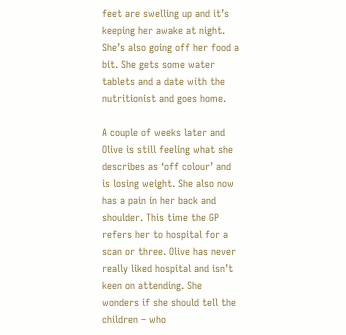feet are swelling up and it’s keeping her awake at night. She’s also going off her food a bit. She gets some water tablets and a date with the nutritionist and goes home.

A couple of weeks later and Olive is still feeling what she describes as ‘off colour’ and is losing weight. She also now has a pain in her back and shoulder. This time the GP refers her to hospital for a scan or three. Olive has never really liked hospital and isn’t keen on attending. She wonders if she should tell the children – who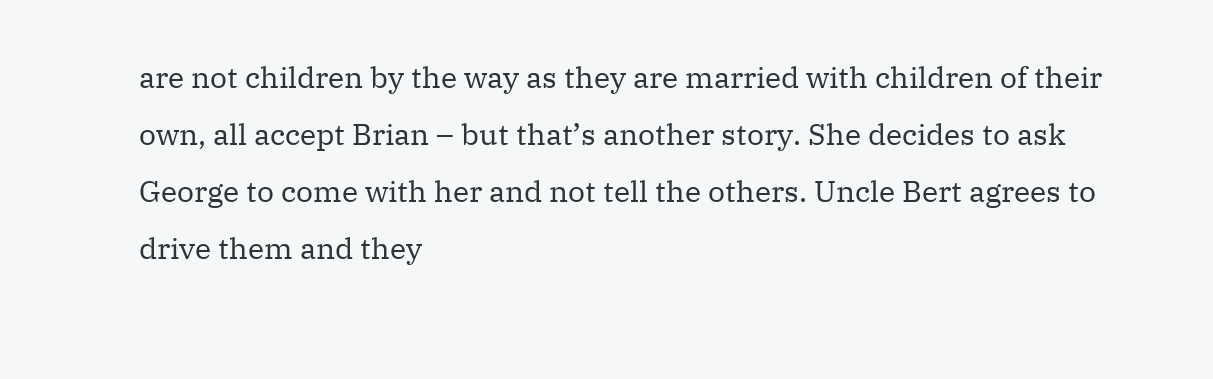are not children by the way as they are married with children of their own, all accept Brian – but that’s another story. She decides to ask George to come with her and not tell the others. Uncle Bert agrees to drive them and they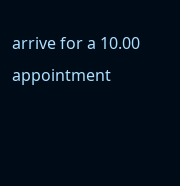arrive for a 10.00 appointment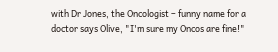with Dr Jones, the Oncologist – funny name for a doctor says Olive, "I'm sure my Oncos are fine!"